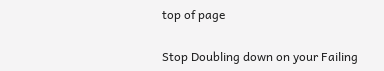top of page

Stop Doubling down on your Failing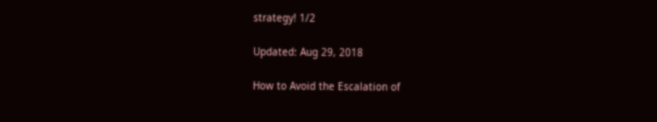strategy! 1/2

Updated: Aug 29, 2018

How to Avoid the Escalation of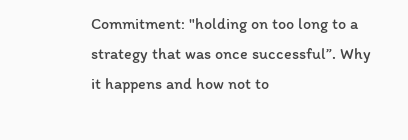Commitment: "holding on too long to a strategy that was once successful”. Why it happens and how not to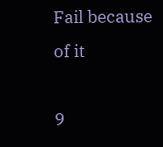Fail because of it

9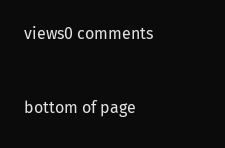views0 comments


bottom of page